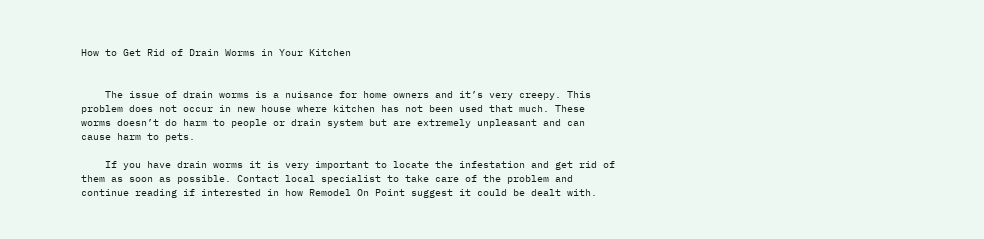How to Get Rid of Drain Worms in Your Kitchen


    The issue of drain worms is a nuisance for home owners and it’s very creepy. This problem does not occur in new house where kitchen has not been used that much. These worms doesn’t do harm to people or drain system but are extremely unpleasant and can cause harm to pets.

    If you have drain worms it is very important to locate the infestation and get rid of them as soon as possible. Contact local specialist to take care of the problem and continue reading if interested in how Remodel On Point suggest it could be dealt with.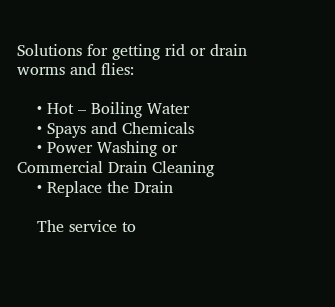Solutions for getting rid or drain worms and flies:

    • Hot – Boiling Water
    • Spays and Chemicals
    • Power Washing or Commercial Drain Cleaning
    • Replace the Drain

    The service to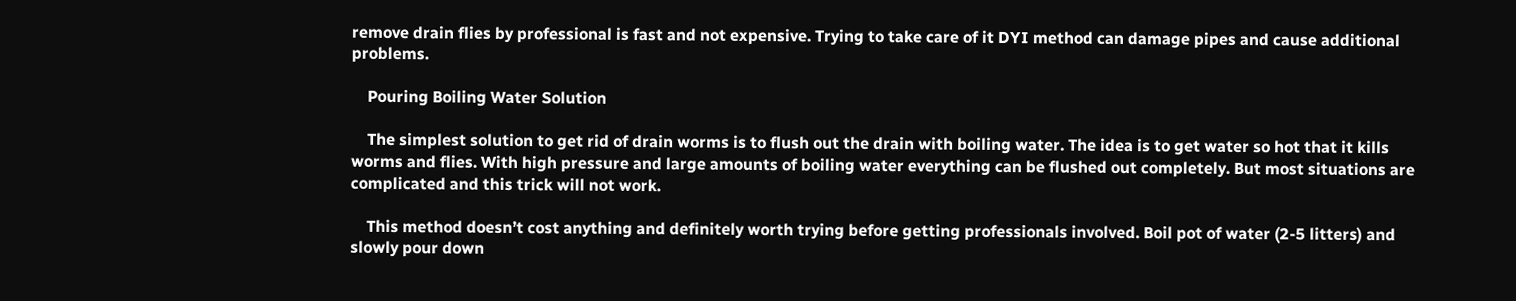remove drain flies by professional is fast and not expensive. Trying to take care of it DYI method can damage pipes and cause additional problems.

    Pouring Boiling Water Solution

    The simplest solution to get rid of drain worms is to flush out the drain with boiling water. The idea is to get water so hot that it kills worms and flies. With high pressure and large amounts of boiling water everything can be flushed out completely. But most situations are complicated and this trick will not work.

    This method doesn’t cost anything and definitely worth trying before getting professionals involved. Boil pot of water (2-5 litters) and slowly pour down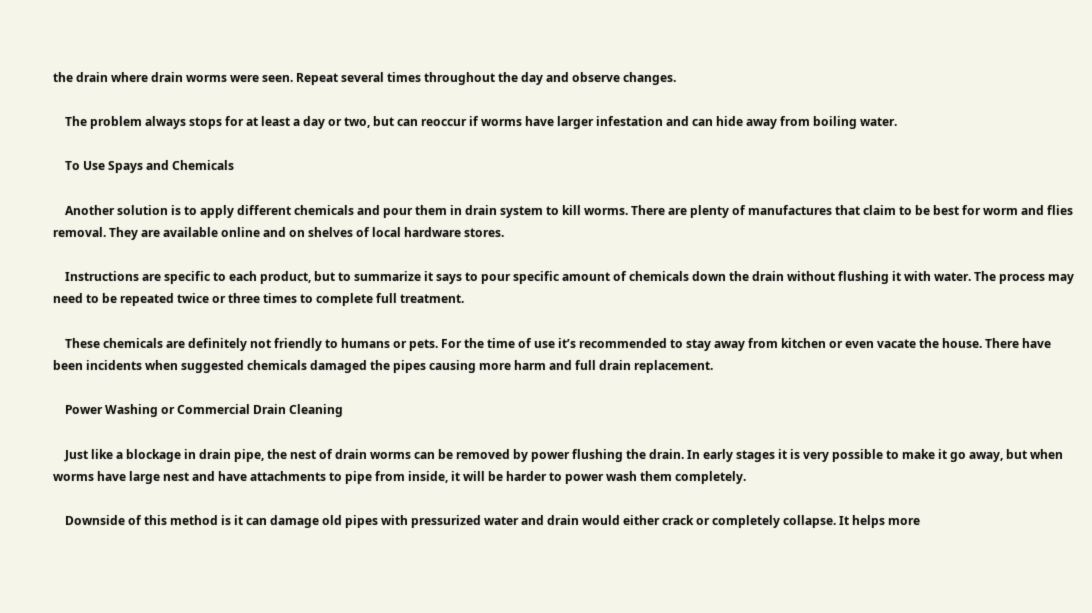the drain where drain worms were seen. Repeat several times throughout the day and observe changes.

    The problem always stops for at least a day or two, but can reoccur if worms have larger infestation and can hide away from boiling water.

    To Use Spays and Chemicals

    Another solution is to apply different chemicals and pour them in drain system to kill worms. There are plenty of manufactures that claim to be best for worm and flies removal. They are available online and on shelves of local hardware stores.

    Instructions are specific to each product, but to summarize it says to pour specific amount of chemicals down the drain without flushing it with water. The process may need to be repeated twice or three times to complete full treatment.

    These chemicals are definitely not friendly to humans or pets. For the time of use it’s recommended to stay away from kitchen or even vacate the house. There have been incidents when suggested chemicals damaged the pipes causing more harm and full drain replacement.

    Power Washing or Commercial Drain Cleaning

    Just like a blockage in drain pipe, the nest of drain worms can be removed by power flushing the drain. In early stages it is very possible to make it go away, but when worms have large nest and have attachments to pipe from inside, it will be harder to power wash them completely.

    Downside of this method is it can damage old pipes with pressurized water and drain would either crack or completely collapse. It helps more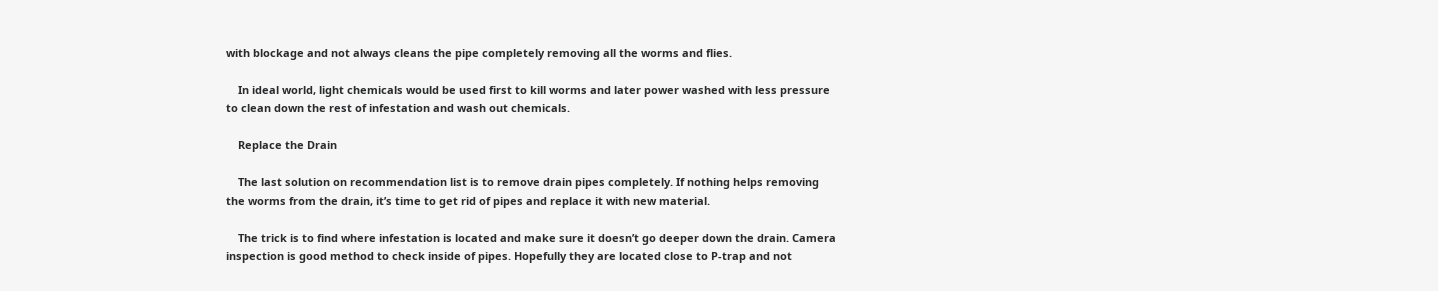with blockage and not always cleans the pipe completely removing all the worms and flies.

    In ideal world, light chemicals would be used first to kill worms and later power washed with less pressure to clean down the rest of infestation and wash out chemicals.

    Replace the Drain

    The last solution on recommendation list is to remove drain pipes completely. If nothing helps removing the worms from the drain, it’s time to get rid of pipes and replace it with new material.

    The trick is to find where infestation is located and make sure it doesn’t go deeper down the drain. Camera inspection is good method to check inside of pipes. Hopefully they are located close to P-trap and not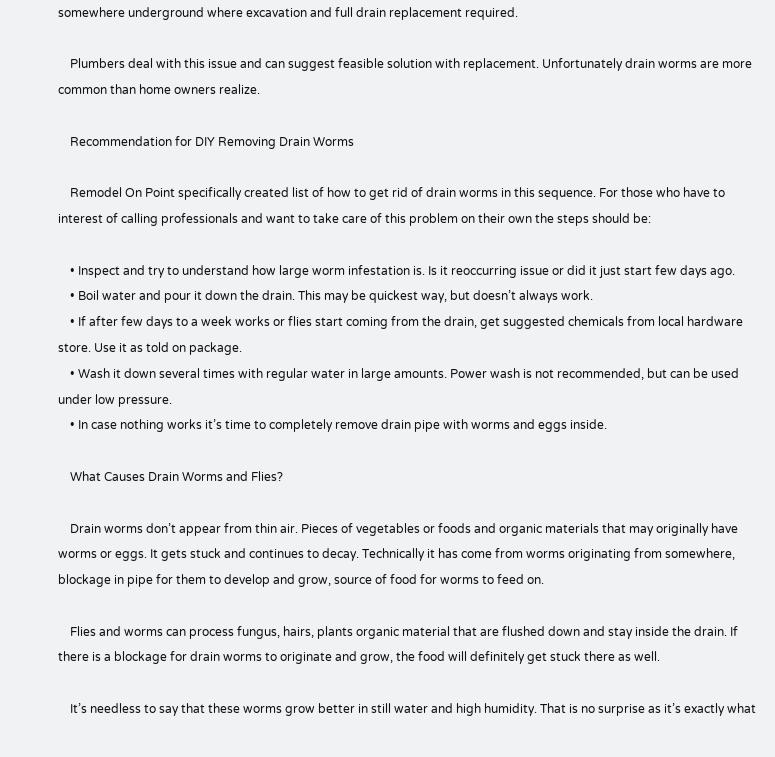somewhere underground where excavation and full drain replacement required.

    Plumbers deal with this issue and can suggest feasible solution with replacement. Unfortunately drain worms are more common than home owners realize.

    Recommendation for DIY Removing Drain Worms

    Remodel On Point specifically created list of how to get rid of drain worms in this sequence. For those who have to interest of calling professionals and want to take care of this problem on their own the steps should be:

    • Inspect and try to understand how large worm infestation is. Is it reoccurring issue or did it just start few days ago.
    • Boil water and pour it down the drain. This may be quickest way, but doesn’t always work.
    • If after few days to a week works or flies start coming from the drain, get suggested chemicals from local hardware store. Use it as told on package.
    • Wash it down several times with regular water in large amounts. Power wash is not recommended, but can be used under low pressure.
    • In case nothing works it’s time to completely remove drain pipe with worms and eggs inside.

    What Causes Drain Worms and Flies?

    Drain worms don’t appear from thin air. Pieces of vegetables or foods and organic materials that may originally have worms or eggs. It gets stuck and continues to decay. Technically it has come from worms originating from somewhere, blockage in pipe for them to develop and grow, source of food for worms to feed on.

    Flies and worms can process fungus, hairs, plants organic material that are flushed down and stay inside the drain. If there is a blockage for drain worms to originate and grow, the food will definitely get stuck there as well.

    It’s needless to say that these worms grow better in still water and high humidity. That is no surprise as it’s exactly what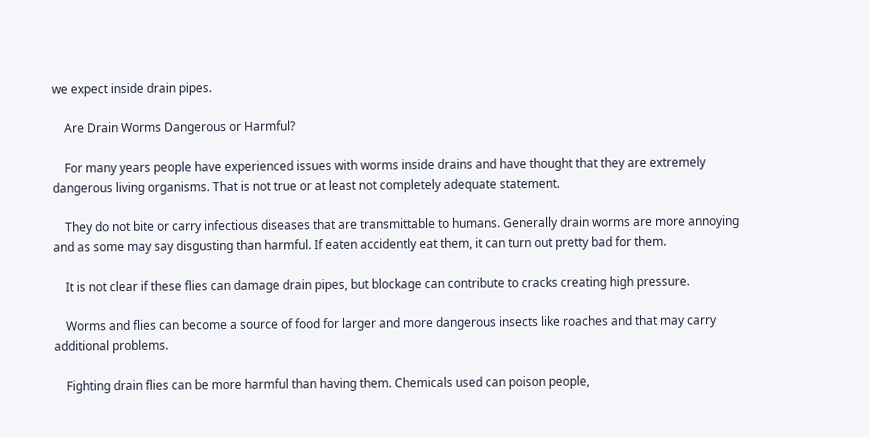we expect inside drain pipes.

    Are Drain Worms Dangerous or Harmful?

    For many years people have experienced issues with worms inside drains and have thought that they are extremely dangerous living organisms. That is not true or at least not completely adequate statement.

    They do not bite or carry infectious diseases that are transmittable to humans. Generally drain worms are more annoying and as some may say disgusting than harmful. If eaten accidently eat them, it can turn out pretty bad for them.

    It is not clear if these flies can damage drain pipes, but blockage can contribute to cracks creating high pressure.

    Worms and flies can become a source of food for larger and more dangerous insects like roaches and that may carry additional problems.

    Fighting drain flies can be more harmful than having them. Chemicals used can poison people,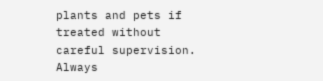plants and pets if treated without careful supervision. Always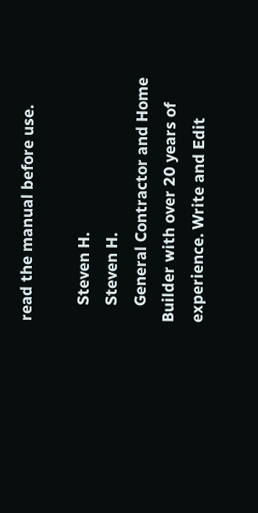read the manual before use.

    Steven H.
    Steven H.
    General Contractor and Home Builder with over 20 years of experience. Write and Edit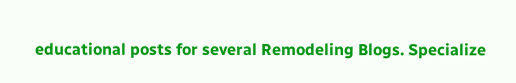educational posts for several Remodeling Blogs. Specialize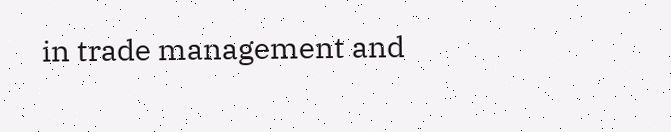in trade management and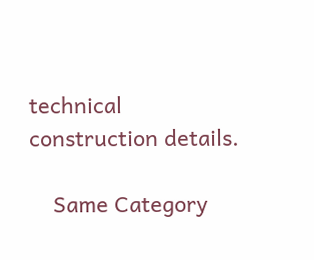technical construction details.

    Same Category